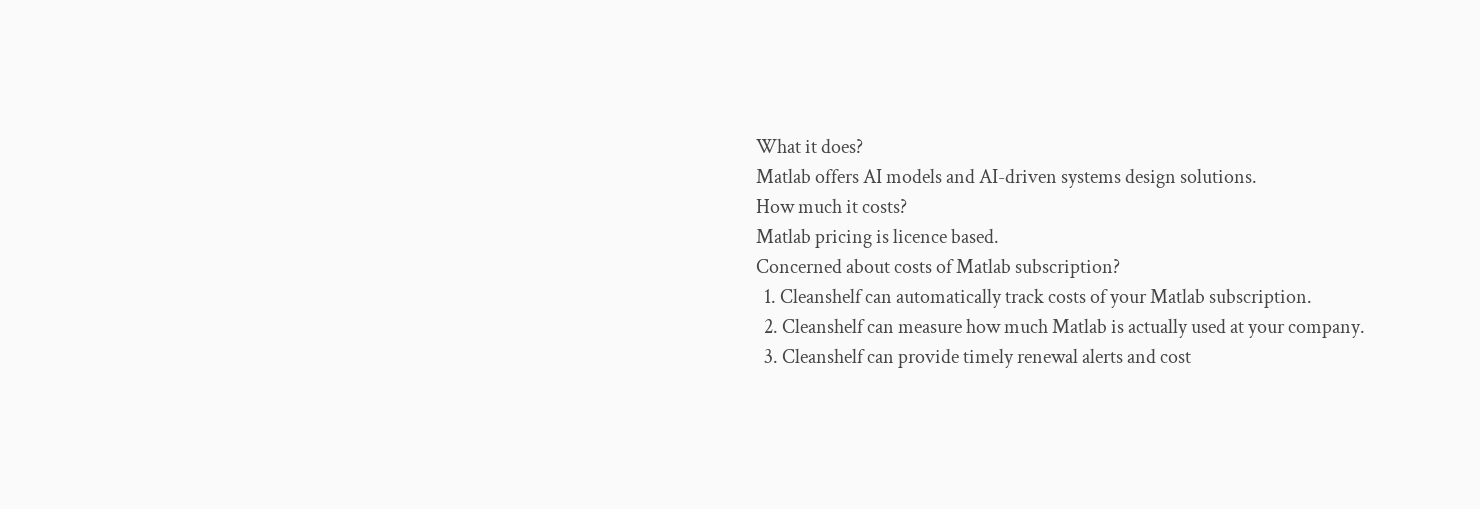What it does?
Matlab offers AI models and AI-driven systems design solutions.
How much it costs?
Matlab pricing is licence based.
Concerned about costs of Matlab subscription?
  1. Cleanshelf can automatically track costs of your Matlab subscription.
  2. Cleanshelf can measure how much Matlab is actually used at your company.
  3. Cleanshelf can provide timely renewal alerts and cost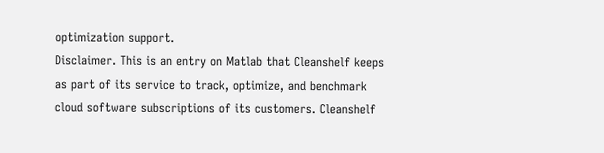optimization support.
Disclaimer. This is an entry on Matlab that Cleanshelf keeps as part of its service to track, optimize, and benchmark cloud software subscriptions of its customers. Cleanshelf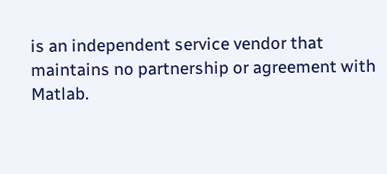is an independent service vendor that maintains no partnership or agreement with Matlab.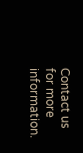Contact us for more information.